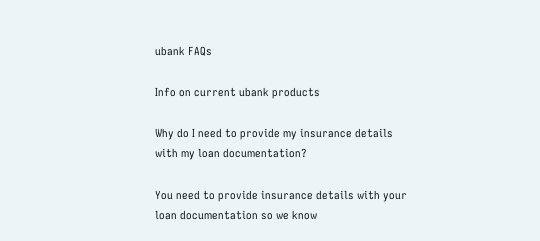ubank FAQs

Info on current ubank products

Why do I need to provide my insurance details with my loan documentation?

You need to provide insurance details with your loan documentation so we know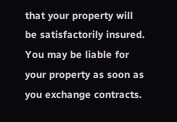that your property will be satisfactorily insured. You may be liable for your property as soon as you exchange contracts.